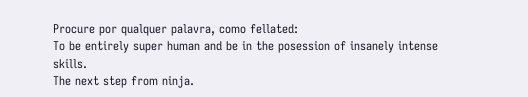Procure por qualquer palavra, como fellated:
To be entirely super human and be in the posession of insanely intense skills.
The next step from ninja.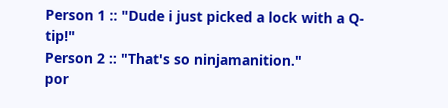Person 1 :: "Dude i just picked a lock with a Q-tip!"
Person 2 :: "That's so ninjamanition."
por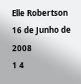Elle Robertson 16 de Junho de 2008
1 4